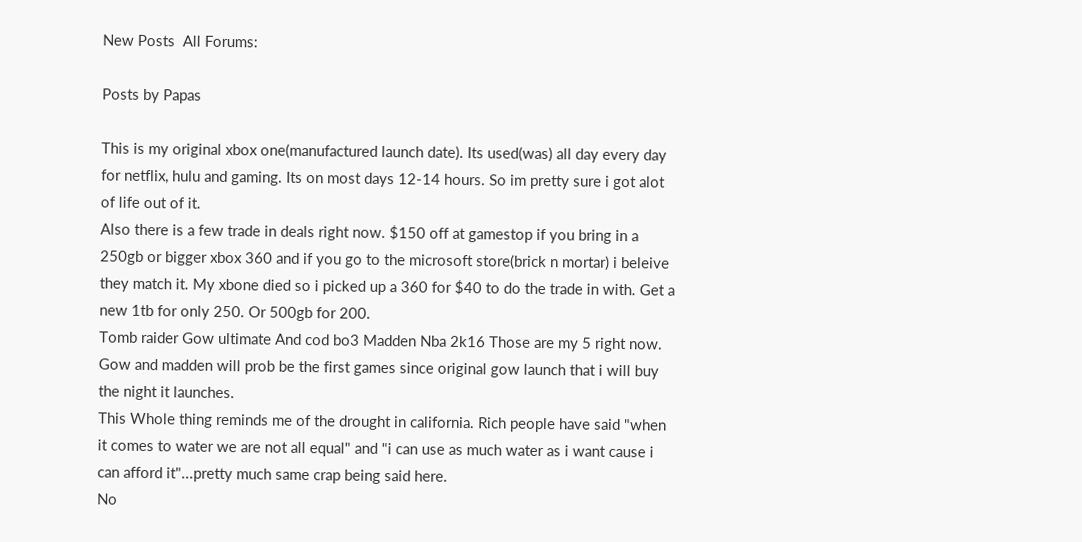New Posts  All Forums:

Posts by Papas

This is my original xbox one(manufactured launch date). Its used(was) all day every day for netflix, hulu and gaming. Its on most days 12-14 hours. So im pretty sure i got alot of life out of it.
Also there is a few trade in deals right now. $150 off at gamestop if you bring in a 250gb or bigger xbox 360 and if you go to the microsoft store(brick n mortar) i beleive they match it. My xbone died so i picked up a 360 for $40 to do the trade in with. Get a new 1tb for only 250. Or 500gb for 200.
Tomb raider Gow ultimate And cod bo3 Madden Nba 2k16 Those are my 5 right now. Gow and madden will prob be the first games since original gow launch that i will buy the night it launches.
This Whole thing reminds me of the drought in california. Rich people have said "when it comes to water we are not all equal" and "i can use as much water as i want cause i can afford it"...pretty much same crap being said here.
No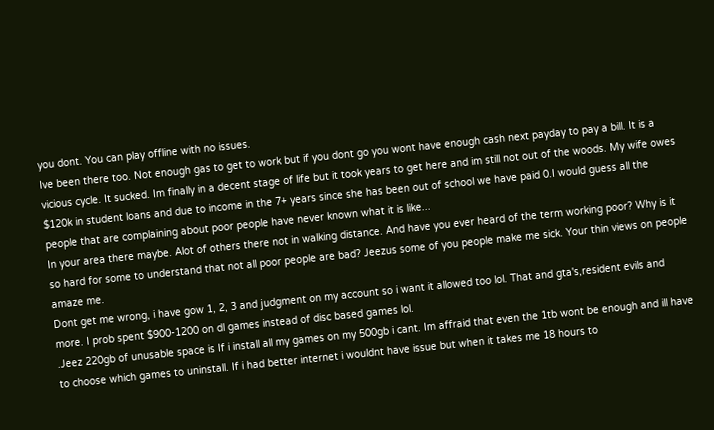you dont. You can play offline with no issues.
Ive been there too. Not enough gas to get to work but if you dont go you wont have enough cash next payday to pay a bill. It is a vicious cycle. It sucked. Im finally in a decent stage of life but it took years to get here and im still not out of the woods. My wife owes $120k in student loans and due to income in the 7+ years since she has been out of school we have paid 0.I would guess all the people that are complaining about poor people have never known what it is like...
In your area there maybe. Alot of others there not in walking distance. And have you ever heard of the term working poor? Why is it so hard for some to understand that not all poor people are bad? Jeezus some of you people make me sick. Your thin views on people amaze me.
Dont get me wrong, i have gow 1, 2, 3 and judgment on my account so i want it allowed too lol. That and gta's,resident evils and more. I prob spent $900-1200 on dl games instead of disc based games lol.
.Jeez 220gb of unusable space is If i install all my games on my 500gb i cant. Im affraid that even the 1tb wont be enough and ill have to choose which games to uninstall. If i had better internet i wouldnt have issue but when it takes me 18 hours to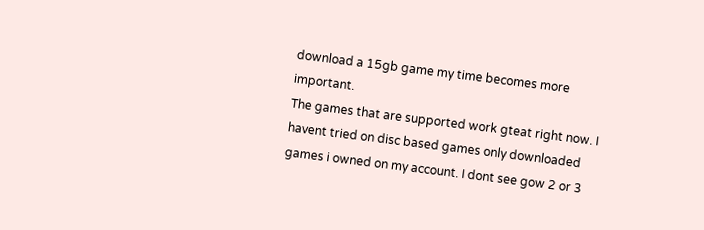download a 15gb game my time becomes more important.
The games that are supported work gteat right now. I havent tried on disc based games only downloaded games i owned on my account. I dont see gow 2 or 3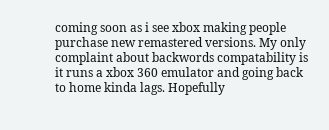coming soon as i see xbox making people purchase new remastered versions. My only complaint about backwords compatability is it runs a xbox 360 emulator and going back to home kinda lags. Hopefully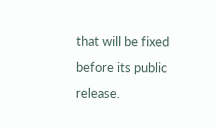that will be fixed before its public release.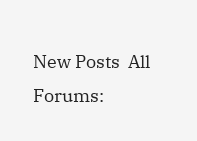New Posts  All Forums: